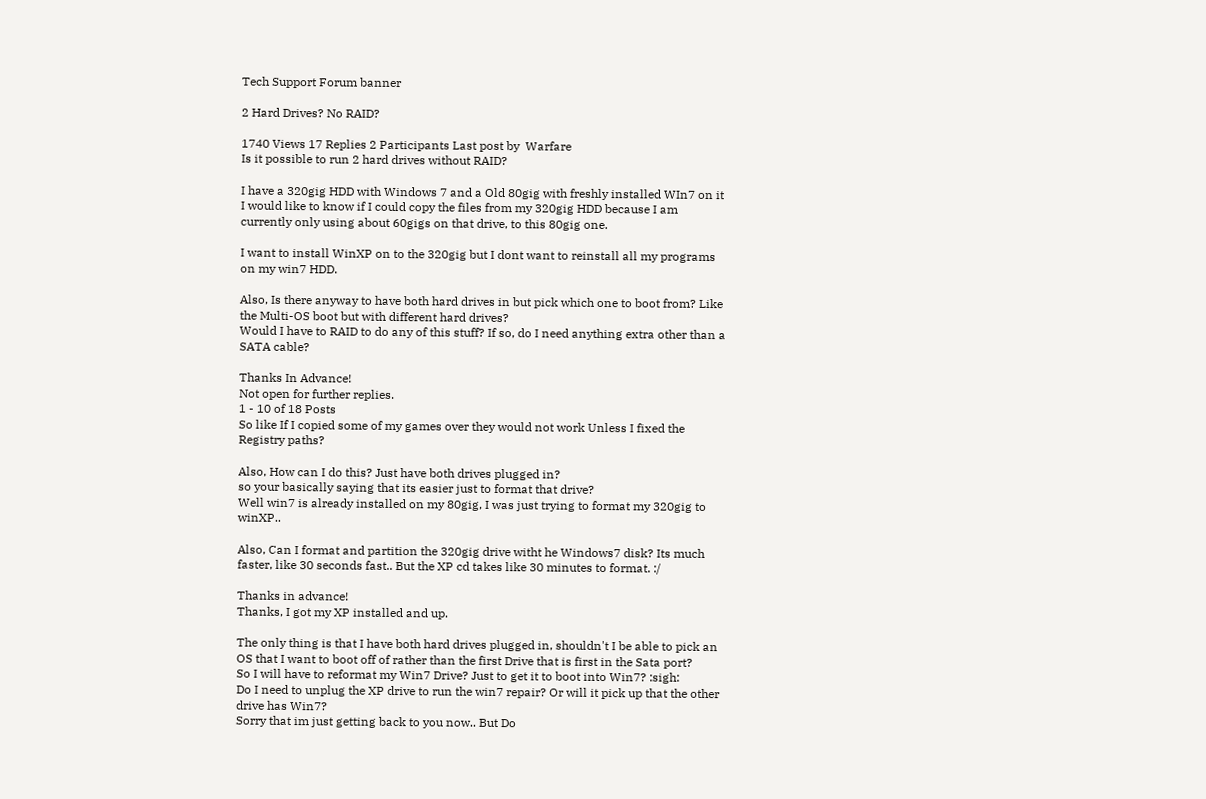Tech Support Forum banner

2 Hard Drives? No RAID?

1740 Views 17 Replies 2 Participants Last post by  Warfare
Is it possible to run 2 hard drives without RAID?

I have a 320gig HDD with Windows 7 and a Old 80gig with freshly installed WIn7 on it I would like to know if I could copy the files from my 320gig HDD because I am currently only using about 60gigs on that drive, to this 80gig one.

I want to install WinXP on to the 320gig but I dont want to reinstall all my programs on my win7 HDD.

Also, Is there anyway to have both hard drives in but pick which one to boot from? Like the Multi-OS boot but with different hard drives?
Would I have to RAID to do any of this stuff? If so, do I need anything extra other than a SATA cable?

Thanks In Advance!
Not open for further replies.
1 - 10 of 18 Posts
So like If I copied some of my games over they would not work Unless I fixed the Registry paths?

Also, How can I do this? Just have both drives plugged in?
so your basically saying that its easier just to format that drive?
Well win7 is already installed on my 80gig, I was just trying to format my 320gig to winXP..

Also, Can I format and partition the 320gig drive witht he Windows7 disk? Its much faster, like 30 seconds fast.. But the XP cd takes like 30 minutes to format. :/

Thanks in advance!
Thanks, I got my XP installed and up.

The only thing is that I have both hard drives plugged in, shouldn't I be able to pick an OS that I want to boot off of rather than the first Drive that is first in the Sata port?
So I will have to reformat my Win7 Drive? Just to get it to boot into Win7? :sigh:
Do I need to unplug the XP drive to run the win7 repair? Or will it pick up that the other drive has Win7?
Sorry that im just getting back to you now.. But Do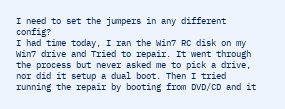I need to set the jumpers in any different config?
I had time today, I ran the Win7 RC disk on my Win7 drive and Tried to repair. It went through the process but never asked me to pick a drive, nor did it setup a dual boot. Then I tried running the repair by booting from DVD/CD and it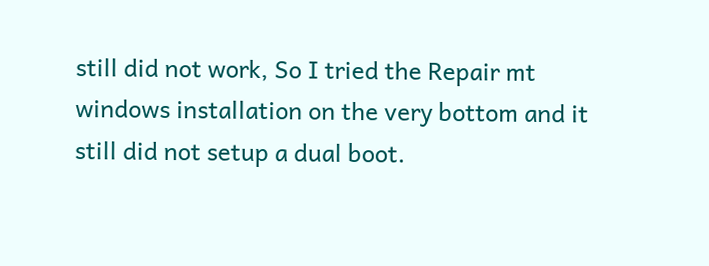still did not work, So I tried the Repair mt windows installation on the very bottom and it still did not setup a dual boot.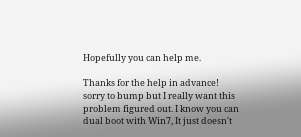Hopefully you can help me.

Thanks for the help in advance!
sorry to bump but I really want this problem figured out. I know you can dual boot with Win7, It just doesn't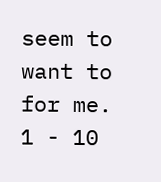seem to want to for me.
1 - 10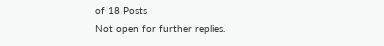of 18 Posts
Not open for further replies.